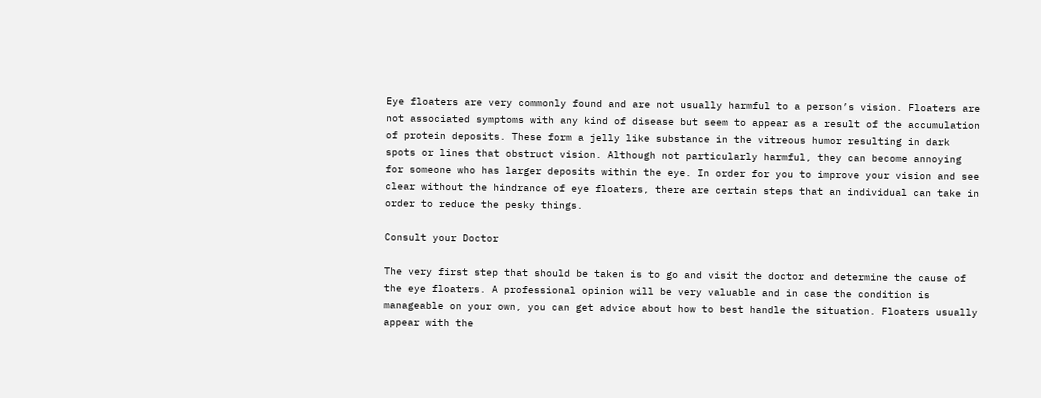Eye floaters are very commonly found and are not usually harmful to a person’s vision. Floaters are not associated symptoms with any kind of disease but seem to appear as a result of the accumulation of protein deposits. These form a jelly like substance in the vitreous humor resulting in dark spots or lines that obstruct vision. Although not particularly harmful, they can become annoying for someone who has larger deposits within the eye. In order for you to improve your vision and see clear without the hindrance of eye floaters, there are certain steps that an individual can take in order to reduce the pesky things.

Consult your Doctor

The very first step that should be taken is to go and visit the doctor and determine the cause of the eye floaters. A professional opinion will be very valuable and in case the condition is manageable on your own, you can get advice about how to best handle the situation. Floaters usually appear with the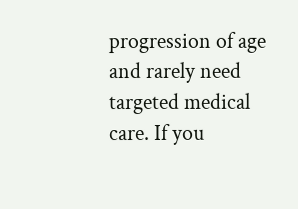progression of age and rarely need targeted medical care. If you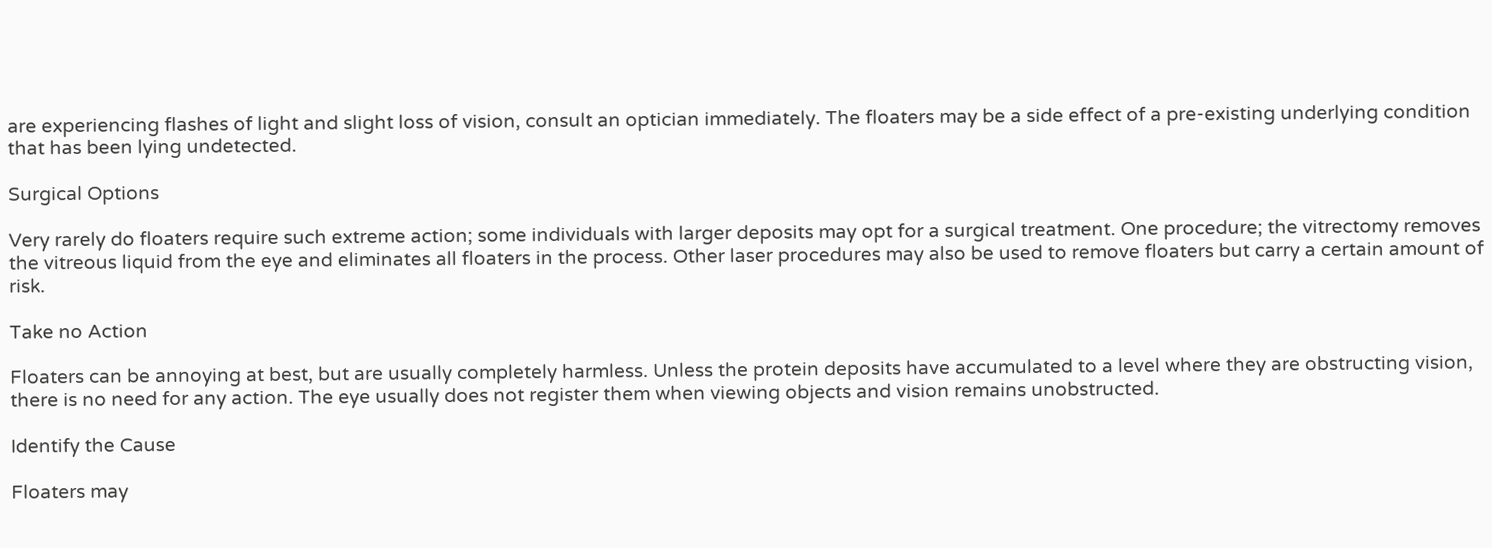are experiencing flashes of light and slight loss of vision, consult an optician immediately. The floaters may be a side effect of a pre-existing underlying condition that has been lying undetected.

Surgical Options

Very rarely do floaters require such extreme action; some individuals with larger deposits may opt for a surgical treatment. One procedure; the vitrectomy removes the vitreous liquid from the eye and eliminates all floaters in the process. Other laser procedures may also be used to remove floaters but carry a certain amount of risk.

Take no Action

Floaters can be annoying at best, but are usually completely harmless. Unless the protein deposits have accumulated to a level where they are obstructing vision, there is no need for any action. The eye usually does not register them when viewing objects and vision remains unobstructed.

Identify the Cause

Floaters may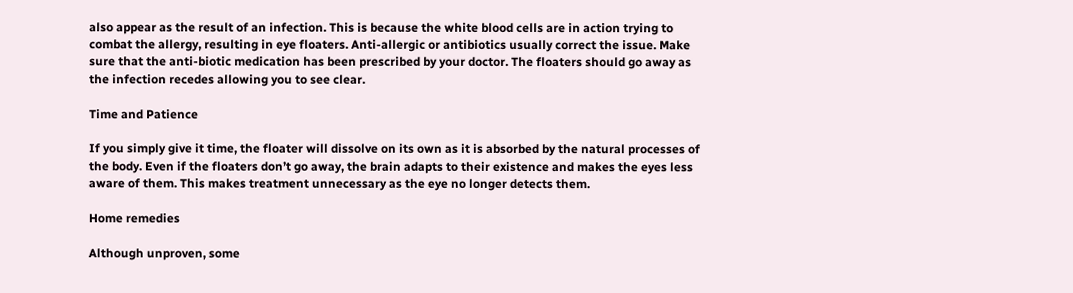also appear as the result of an infection. This is because the white blood cells are in action trying to combat the allergy, resulting in eye floaters. Anti-allergic or antibiotics usually correct the issue. Make sure that the anti-biotic medication has been prescribed by your doctor. The floaters should go away as the infection recedes allowing you to see clear.

Time and Patience

If you simply give it time, the floater will dissolve on its own as it is absorbed by the natural processes of the body. Even if the floaters don’t go away, the brain adapts to their existence and makes the eyes less aware of them. This makes treatment unnecessary as the eye no longer detects them.

Home remedies

Although unproven, some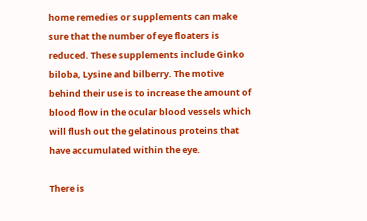home remedies or supplements can make sure that the number of eye floaters is reduced. These supplements include Ginko biloba, Lysine and bilberry. The motive behind their use is to increase the amount of blood flow in the ocular blood vessels which will flush out the gelatinous proteins that have accumulated within the eye.

There is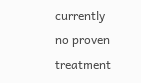currently no proven treatment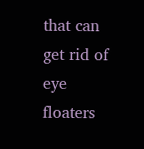that can get rid of eye floaters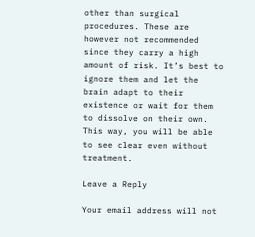other than surgical procedures. These are however not recommended since they carry a high amount of risk. It’s best to ignore them and let the brain adapt to their existence or wait for them to dissolve on their own. This way, you will be able to see clear even without treatment.

Leave a Reply

Your email address will not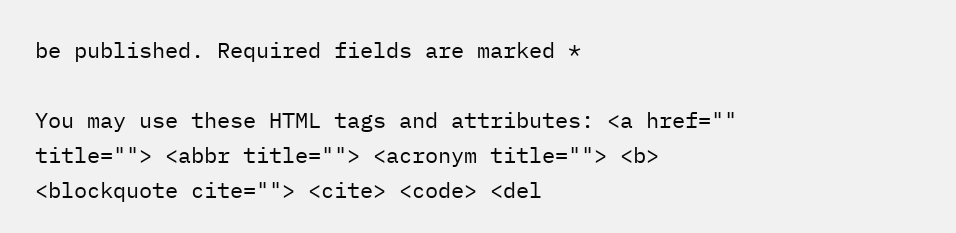be published. Required fields are marked *

You may use these HTML tags and attributes: <a href="" title=""> <abbr title=""> <acronym title=""> <b> <blockquote cite=""> <cite> <code> <del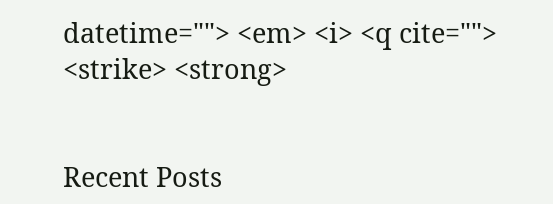datetime=""> <em> <i> <q cite=""> <strike> <strong>


Recent Posts